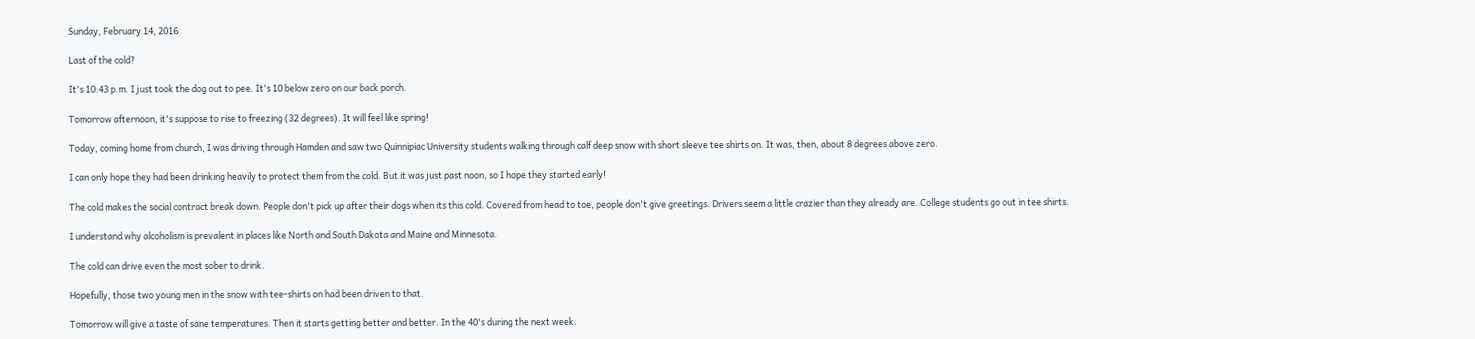Sunday, February 14, 2016

Last of the cold?

It's 10:43 p.m. I just took the dog out to pee. It's 10 below zero on our back porch.

Tomorrow afternoon, it's suppose to rise to freezing (32 degrees). It will feel like spring!

Today, coming home from church, I was driving through Hamden and saw two Quinnipiac University students walking through calf deep snow with short sleeve tee shirts on. It was, then, about 8 degrees above zero.

I can only hope they had been drinking heavily to protect them from the cold. But it was just past noon, so I hope they started early!

The cold makes the social contract break down. People don't pick up after their dogs when its this cold. Covered from head to toe, people don't give greetings. Drivers seem a little crazier than they already are. College students go out in tee shirts.

I understand why alcoholism is prevalent in places like North and South Dakota and Maine and Minnesota.

The cold can drive even the most sober to drink.

Hopefully, those two young men in the snow with tee-shirts on had been driven to that.

Tomorrow will give a taste of sane temperatures. Then it starts getting better and better. In the 40's during the next week.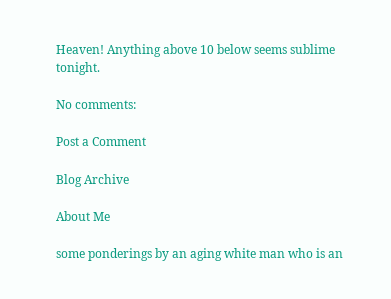Heaven! Anything above 10 below seems sublime tonight.

No comments:

Post a Comment

Blog Archive

About Me

some ponderings by an aging white man who is an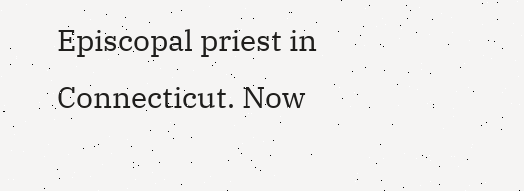Episcopal priest in Connecticut. Now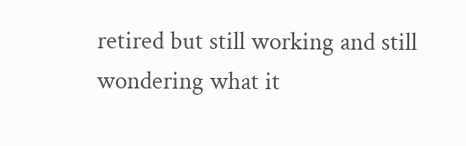retired but still working and still wondering what it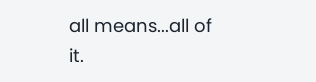all means...all of it.